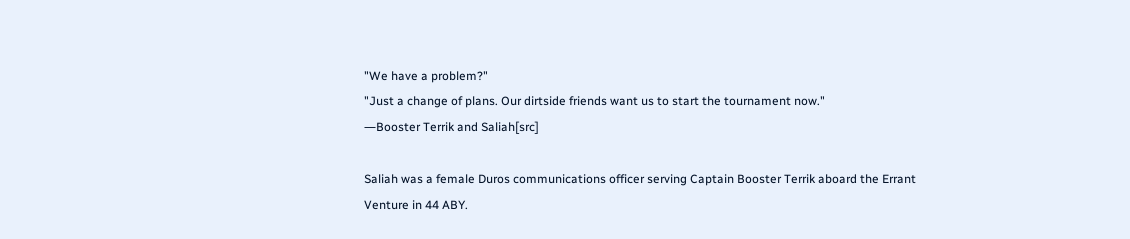"We have a problem?"
"Just a change of plans. Our dirtside friends want us to start the tournament now."
―Booster Terrik and Saliah[src]

Saliah was a female Duros communications officer serving Captain Booster Terrik aboard the Errant Venture in 44 ABY.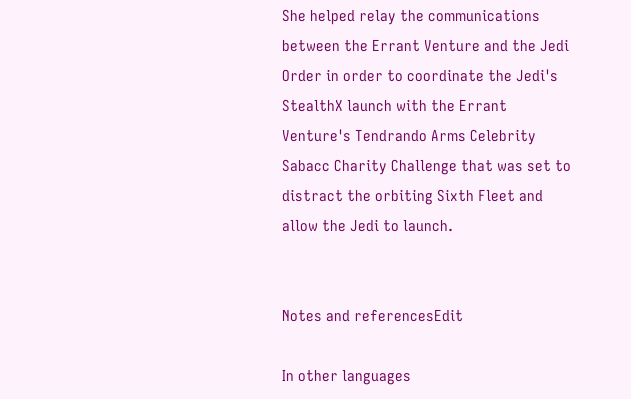She helped relay the communications between the Errant Venture and the Jedi Order in order to coordinate the Jedi's StealthX launch with the Errant Venture's Tendrando Arms Celebrity Sabacc Charity Challenge that was set to distract the orbiting Sixth Fleet and allow the Jedi to launch.


Notes and referencesEdit

In other languages